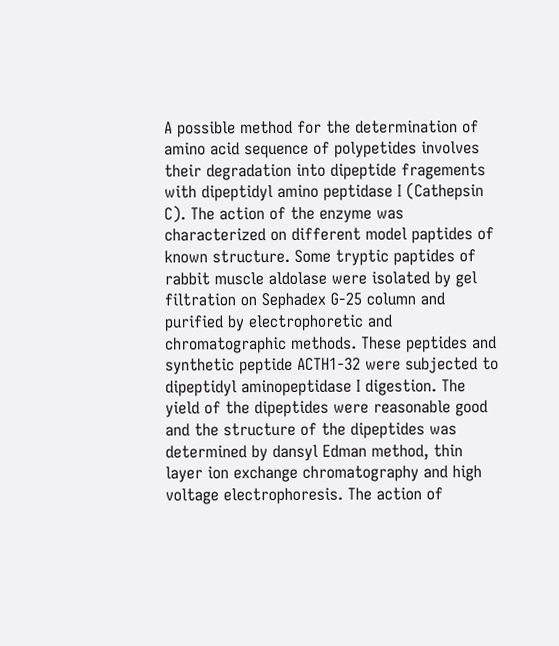A possible method for the determination of amino acid sequence of polypetides involves their degradation into dipeptide fragements with dipeptidyl amino peptidase I (Cathepsin C). The action of the enzyme was characterized on different model paptides of known structure. Some tryptic paptides of rabbit muscle aldolase were isolated by gel filtration on Sephadex G-25 column and purified by electrophoretic and chromatographic methods. These peptides and synthetic peptide ACTH1-32 were subjected to dipeptidyl aminopeptidase I digestion. The yield of the dipeptides were reasonable good and the structure of the dipeptides was determined by dansyl Edman method, thin layer ion exchange chromatography and high voltage electrophoresis. The action of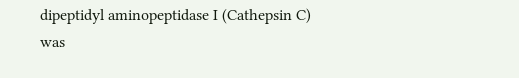dipeptidyl aminopeptidase I (Cathepsin C) was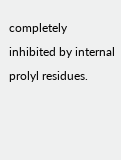completely inhibited by internal prolyl residues.